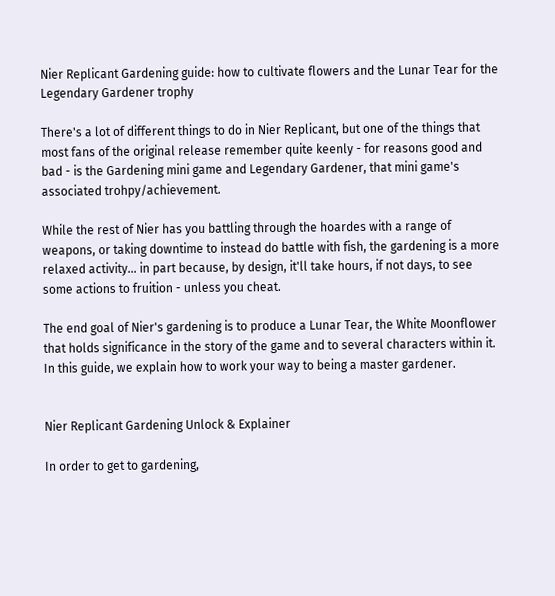Nier Replicant Gardening guide: how to cultivate flowers and the Lunar Tear for the Legendary Gardener trophy

There's a lot of different things to do in Nier Replicant, but one of the things that most fans of the original release remember quite keenly - for reasons good and bad - is the Gardening mini game and Legendary Gardener, that mini game's associated trohpy/achievement.

While the rest of Nier has you battling through the hoardes with a range of weapons, or taking downtime to instead do battle with fish, the gardening is a more relaxed activity... in part because, by design, it'll take hours, if not days, to see some actions to fruition - unless you cheat.

The end goal of Nier's gardening is to produce a Lunar Tear, the White Moonflower that holds significance in the story of the game and to several characters within it. In this guide, we explain how to work your way to being a master gardener.


Nier Replicant Gardening Unlock & Explainer

In order to get to gardening,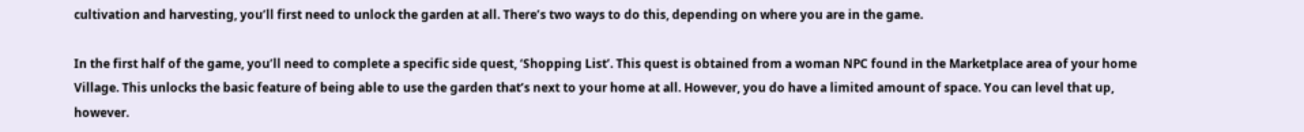cultivation and harvesting, you’ll first need to unlock the garden at all. There’s two ways to do this, depending on where you are in the game.

In the first half of the game, you’ll need to complete a specific side quest, ‘Shopping List’. This quest is obtained from a woman NPC found in the Marketplace area of your home Village. This unlocks the basic feature of being able to use the garden that’s next to your home at all. However, you do have a limited amount of space. You can level that up, however.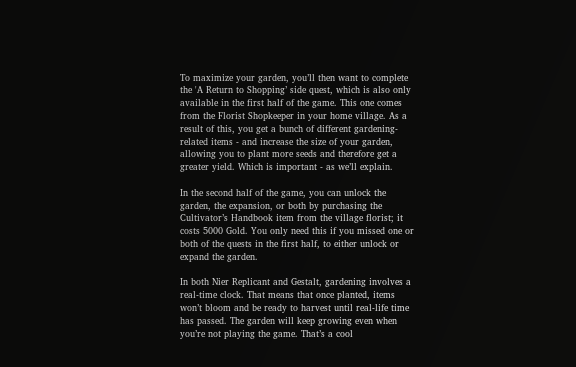To maximize your garden, you’ll then want to complete the 'A Return to Shopping’ side quest, which is also only available in the first half of the game. This one comes from the Florist Shopkeeper in your home village. As a result of this, you get a bunch of different gardening-related items - and increase the size of your garden, allowing you to plant more seeds and therefore get a greater yield. Which is important - as we’ll explain.

In the second half of the game, you can unlock the garden, the expansion, or both by purchasing the Cultivator’s Handbook item from the village florist; it costs 5000 Gold. You only need this if you missed one or both of the quests in the first half, to either unlock or expand the garden.

In both Nier Replicant and Gestalt, gardening involves a real-time clock. That means that once planted, items won’t bloom and be ready to harvest until real-life time has passed. The garden will keep growing even when you’re not playing the game. That’s a cool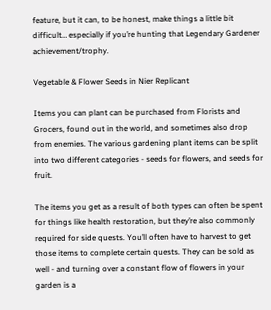feature, but it can, to be honest, make things a little bit difficult… especially if you’re hunting that Legendary Gardener achievement/trophy.

Vegetable & Flower Seeds in Nier Replicant

Items you can plant can be purchased from Florists and Grocers, found out in the world, and sometimes also drop from enemies. The various gardening plant items can be split into two different categories - seeds for flowers, and seeds for fruit.

The items you get as a result of both types can often be spent for things like health restoration, but they’re also commonly required for side quests. You’ll often have to harvest to get those items to complete certain quests. They can be sold as well - and turning over a constant flow of flowers in your garden is a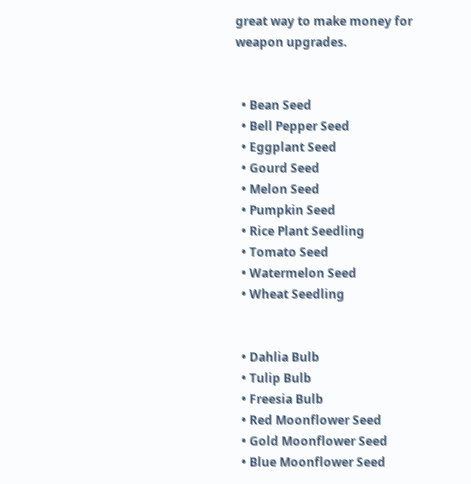great way to make money for weapon upgrades.


  • Bean Seed
  • Bell Pepper Seed
  • Eggplant Seed
  • Gourd Seed
  • Melon Seed
  • Pumpkin Seed
  • Rice Plant Seedling
  • Tomato Seed
  • Watermelon Seed
  • Wheat Seedling


  • Dahlia Bulb
  • Tulip Bulb
  • Freesia Bulb
  • Red Moonflower Seed
  • Gold Moonflower Seed
  • Blue Moonflower Seed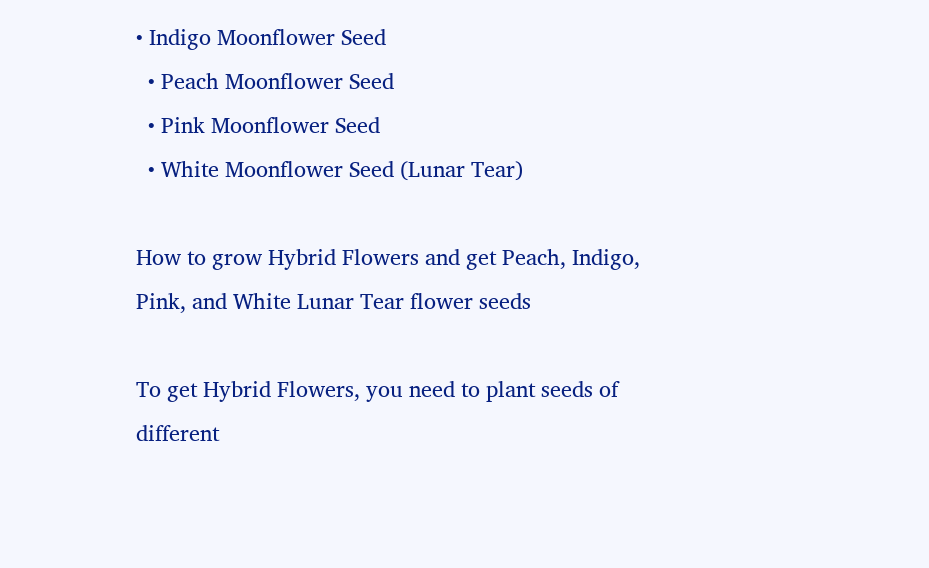• Indigo Moonflower Seed
  • Peach Moonflower Seed
  • Pink Moonflower Seed
  • White Moonflower Seed (Lunar Tear)

How to grow Hybrid Flowers and get Peach, Indigo, Pink, and White Lunar Tear flower seeds

To get Hybrid Flowers, you need to plant seeds of different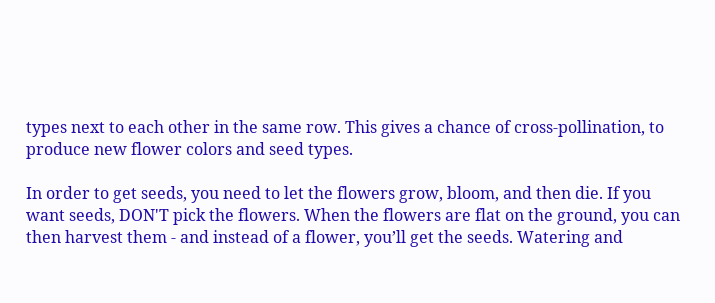types next to each other in the same row. This gives a chance of cross-pollination, to produce new flower colors and seed types.

In order to get seeds, you need to let the flowers grow, bloom, and then die. If you want seeds, DON'T pick the flowers. When the flowers are flat on the ground, you can then harvest them - and instead of a flower, you’ll get the seeds. Watering and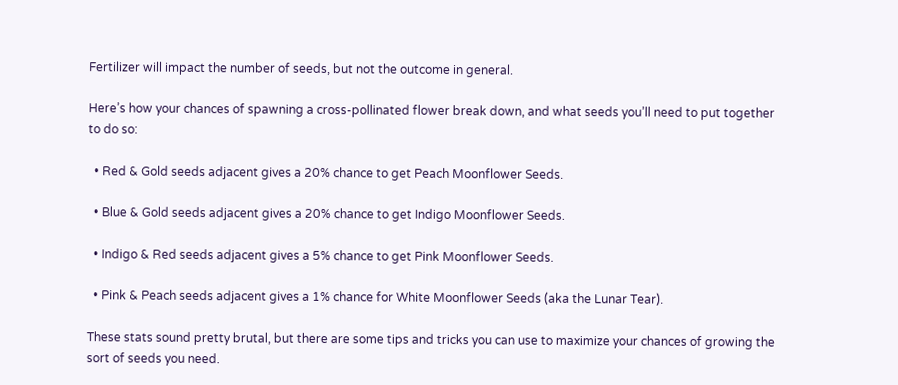Fertilizer will impact the number of seeds, but not the outcome in general.

Here’s how your chances of spawning a cross-pollinated flower break down, and what seeds you’ll need to put together to do so:

  • Red & Gold seeds adjacent gives a 20% chance to get Peach Moonflower Seeds.

  • Blue & Gold seeds adjacent gives a 20% chance to get Indigo Moonflower Seeds.

  • Indigo & Red seeds adjacent gives a 5% chance to get Pink Moonflower Seeds.

  • Pink & Peach seeds adjacent gives a 1% chance for White Moonflower Seeds (aka the Lunar Tear).

These stats sound pretty brutal, but there are some tips and tricks you can use to maximize your chances of growing the sort of seeds you need.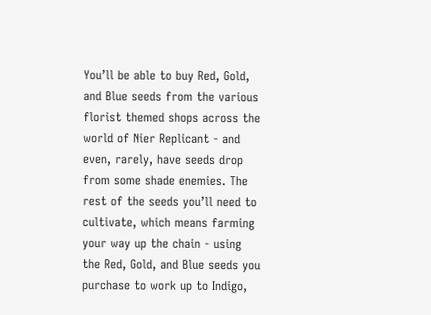You’ll be able to buy Red, Gold, and Blue seeds from the various florist themed shops across the world of Nier Replicant - and even, rarely, have seeds drop from some shade enemies. The rest of the seeds you’ll need to cultivate, which means farming your way up the chain - using the Red, Gold, and Blue seeds you purchase to work up to Indigo,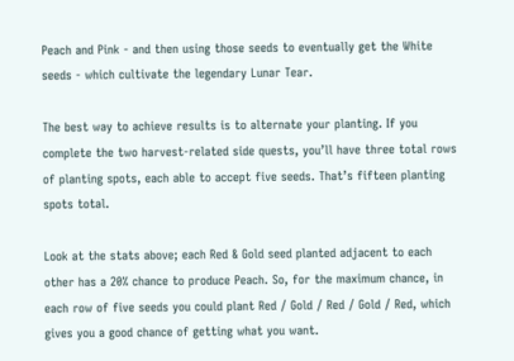Peach and Pink - and then using those seeds to eventually get the White seeds - which cultivate the legendary Lunar Tear.

The best way to achieve results is to alternate your planting. If you complete the two harvest-related side quests, you’ll have three total rows of planting spots, each able to accept five seeds. That’s fifteen planting spots total.

Look at the stats above; each Red & Gold seed planted adjacent to each other has a 20% chance to produce Peach. So, for the maximum chance, in each row of five seeds you could plant Red / Gold / Red / Gold / Red, which gives you a good chance of getting what you want.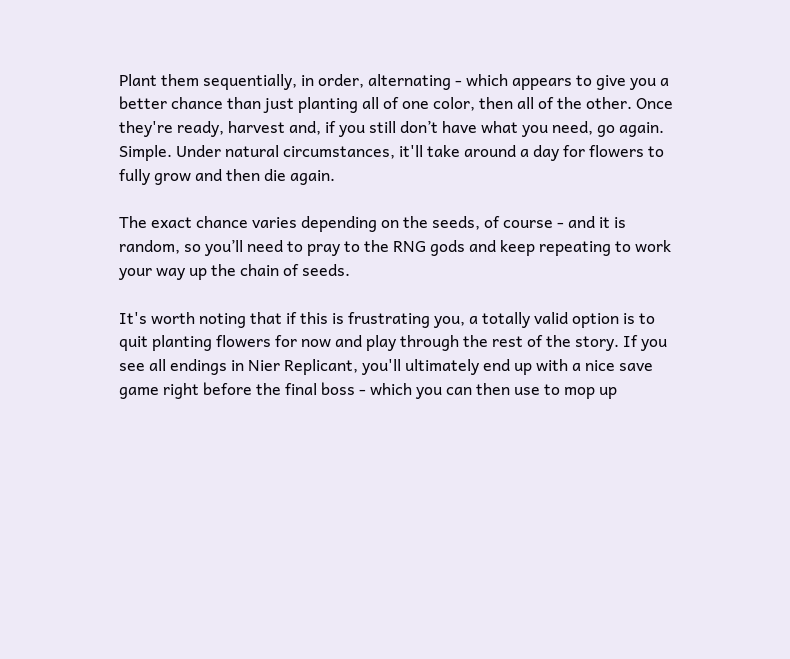Plant them sequentially, in order, alternating - which appears to give you a better chance than just planting all of one color, then all of the other. Once they're ready, harvest and, if you still don’t have what you need, go again. Simple. Under natural circumstances, it'll take around a day for flowers to fully grow and then die again.

The exact chance varies depending on the seeds, of course - and it is random, so you’ll need to pray to the RNG gods and keep repeating to work your way up the chain of seeds.

It's worth noting that if this is frustrating you, a totally valid option is to quit planting flowers for now and play through the rest of the story. If you see all endings in Nier Replicant, you'll ultimately end up with a nice save game right before the final boss - which you can then use to mop up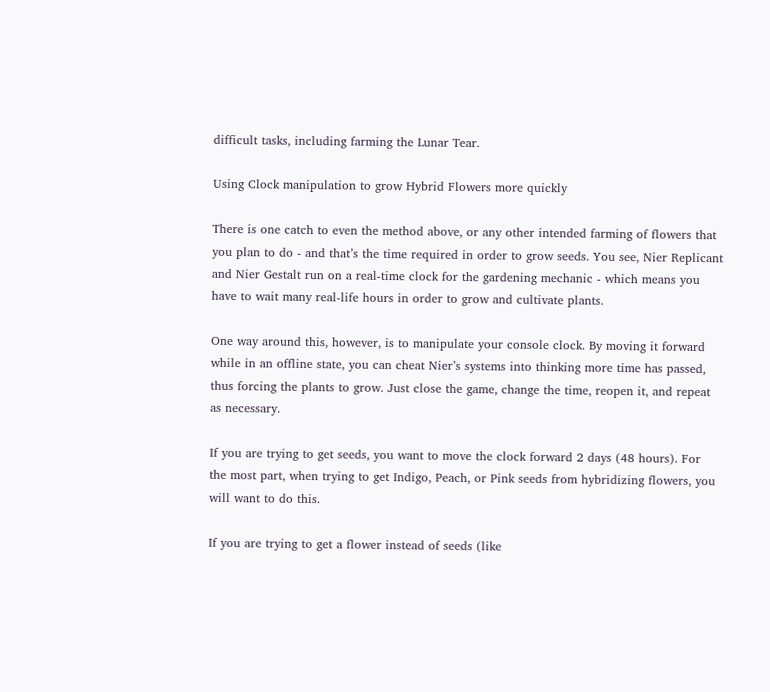difficult tasks, including farming the Lunar Tear.

Using Clock manipulation to grow Hybrid Flowers more quickly

There is one catch to even the method above, or any other intended farming of flowers that you plan to do - and that’s the time required in order to grow seeds. You see, Nier Replicant and Nier Gestalt run on a real-time clock for the gardening mechanic - which means you have to wait many real-life hours in order to grow and cultivate plants.

One way around this, however, is to manipulate your console clock. By moving it forward while in an offline state, you can cheat Nier’s systems into thinking more time has passed, thus forcing the plants to grow. Just close the game, change the time, reopen it, and repeat as necessary.

If you are trying to get seeds, you want to move the clock forward 2 days (48 hours). For the most part, when trying to get Indigo, Peach, or Pink seeds from hybridizing flowers, you will want to do this.

If you are trying to get a flower instead of seeds (like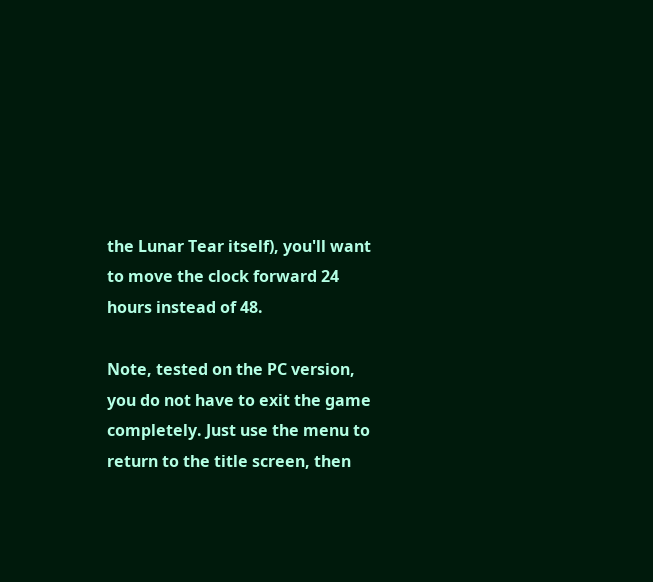the Lunar Tear itself), you'll want to move the clock forward 24 hours instead of 48.

Note, tested on the PC version, you do not have to exit the game completely. Just use the menu to return to the title screen, then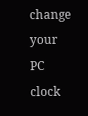change your PC clock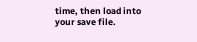time, then load into your save file.